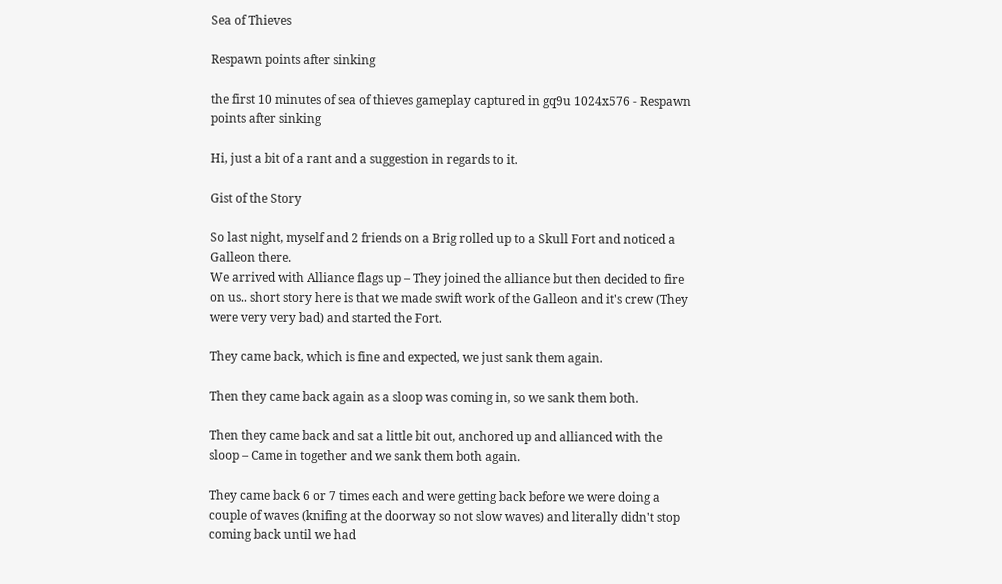Sea of Thieves

Respawn points after sinking

the first 10 minutes of sea of thieves gameplay captured in gq9u 1024x576 - Respawn points after sinking

Hi, just a bit of a rant and a suggestion in regards to it.

Gist of the Story

So last night, myself and 2 friends on a Brig rolled up to a Skull Fort and noticed a Galleon there.
We arrived with Alliance flags up – They joined the alliance but then decided to fire on us.. short story here is that we made swift work of the Galleon and it's crew (They were very very bad) and started the Fort.

They came back, which is fine and expected, we just sank them again.

Then they came back again as a sloop was coming in, so we sank them both.

Then they came back and sat a little bit out, anchored up and allianced with the sloop – Came in together and we sank them both again.

They came back 6 or 7 times each and were getting back before we were doing a couple of waves (knifing at the doorway so not slow waves) and literally didn't stop coming back until we had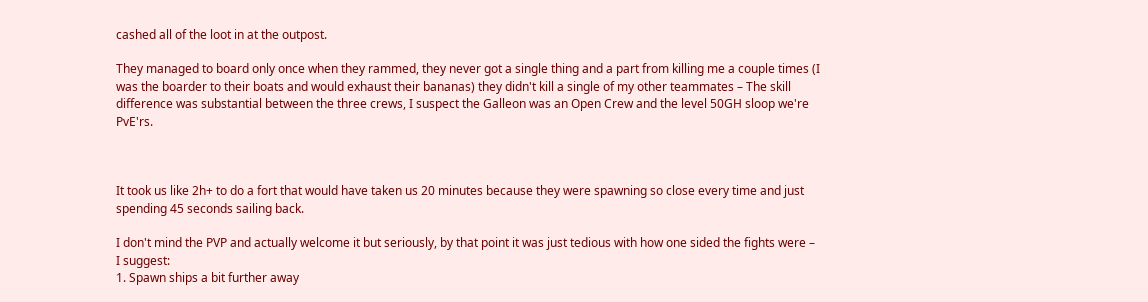cashed all of the loot in at the outpost.

They managed to board only once when they rammed, they never got a single thing and a part from killing me a couple times (I was the boarder to their boats and would exhaust their bananas) they didn't kill a single of my other teammates – The skill difference was substantial between the three crews, I suspect the Galleon was an Open Crew and the level 50GH sloop we're PvE'rs.



It took us like 2h+ to do a fort that would have taken us 20 minutes because they were spawning so close every time and just spending 45 seconds sailing back.

I don't mind the PVP and actually welcome it but seriously, by that point it was just tedious with how one sided the fights were – I suggest:
1. Spawn ships a bit further away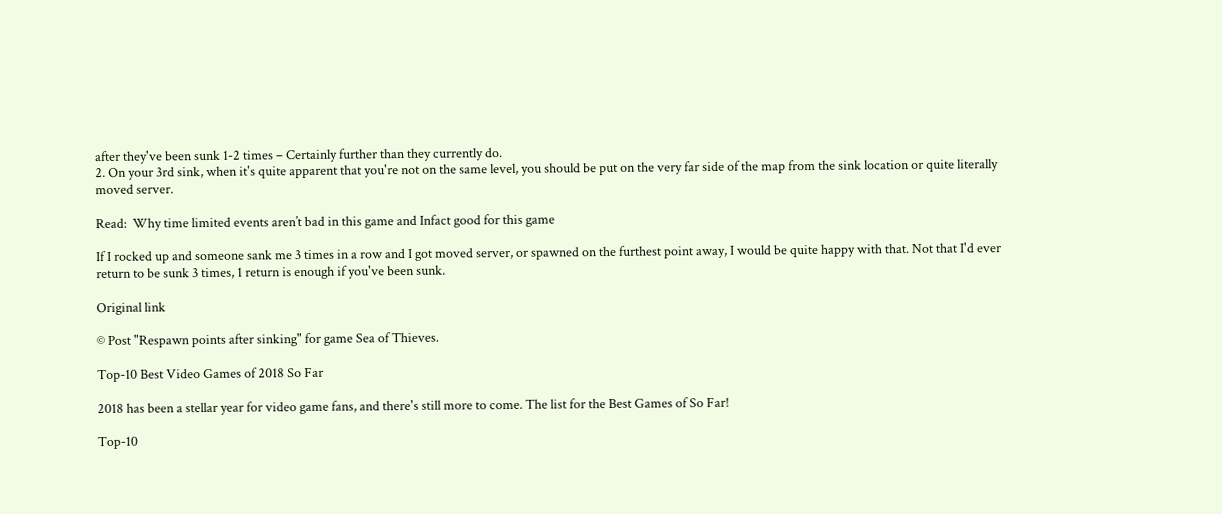after they've been sunk 1-2 times – Certainly further than they currently do.
2. On your 3rd sink, when it's quite apparent that you're not on the same level, you should be put on the very far side of the map from the sink location or quite literally moved server.

Read:  Why time limited events aren’t bad in this game and Infact good for this game

If I rocked up and someone sank me 3 times in a row and I got moved server, or spawned on the furthest point away, I would be quite happy with that. Not that I'd ever return to be sunk 3 times, 1 return is enough if you've been sunk.

Original link

© Post "Respawn points after sinking" for game Sea of Thieves.

Top-10 Best Video Games of 2018 So Far

2018 has been a stellar year for video game fans, and there's still more to come. The list for the Best Games of So Far!

Top-10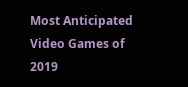Most Anticipated Video Games of 2019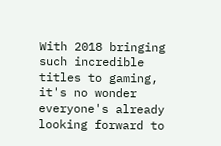With 2018 bringing such incredible titles to gaming, it's no wonder everyone's already looking forward to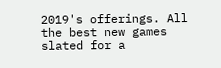2019's offerings. All the best new games slated for a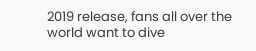2019 release, fans all over the world want to dive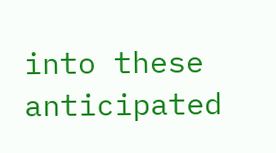into these anticipated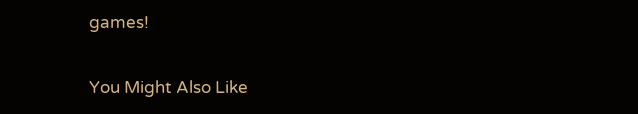games!

You Might Also Like